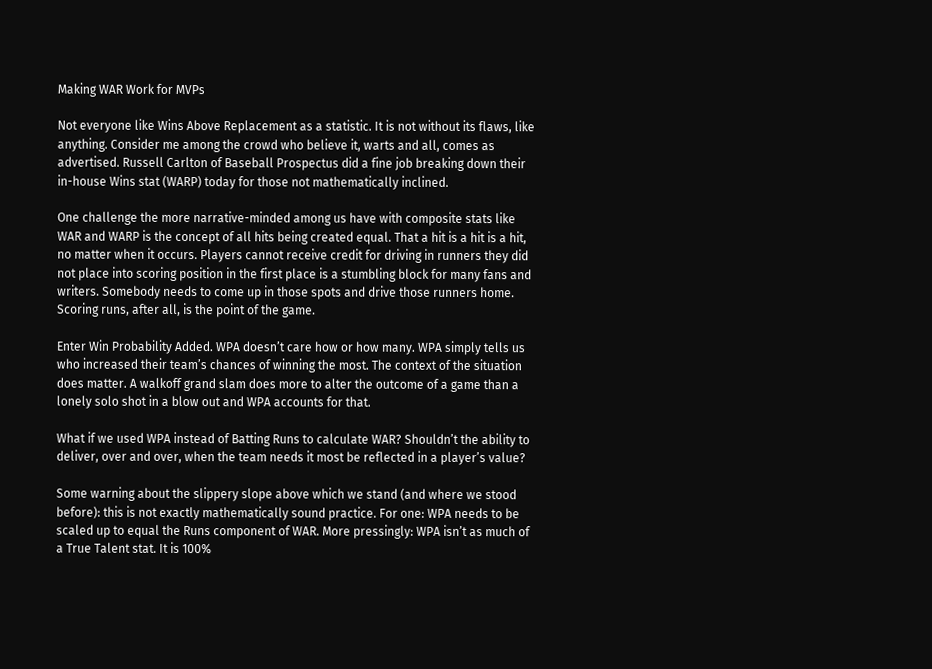Making WAR Work for MVPs

Not everyone like Wins Above Replacement as a statistic. It is not without its flaws, like anything. Consider me among the crowd who believe it, warts and all, comes as advertised. Russell Carlton of Baseball Prospectus did a fine job breaking down their in-house Wins stat (WARP) today for those not mathematically inclined.

One challenge the more narrative-minded among us have with composite stats like WAR and WARP is the concept of all hits being created equal. That a hit is a hit is a hit, no matter when it occurs. Players cannot receive credit for driving in runners they did not place into scoring position in the first place is a stumbling block for many fans and writers. Somebody needs to come up in those spots and drive those runners home. Scoring runs, after all, is the point of the game.

Enter Win Probability Added. WPA doesn’t care how or how many. WPA simply tells us who increased their team’s chances of winning the most. The context of the situation does matter. A walkoff grand slam does more to alter the outcome of a game than a lonely solo shot in a blow out and WPA accounts for that.

What if we used WPA instead of Batting Runs to calculate WAR? Shouldn’t the ability to deliver, over and over, when the team needs it most be reflected in a player’s value?

Some warning about the slippery slope above which we stand (and where we stood before): this is not exactly mathematically sound practice. For one: WPA needs to be scaled up to equal the Runs component of WAR. More pressingly: WPA isn’t as much of a True Talent stat. It is 100%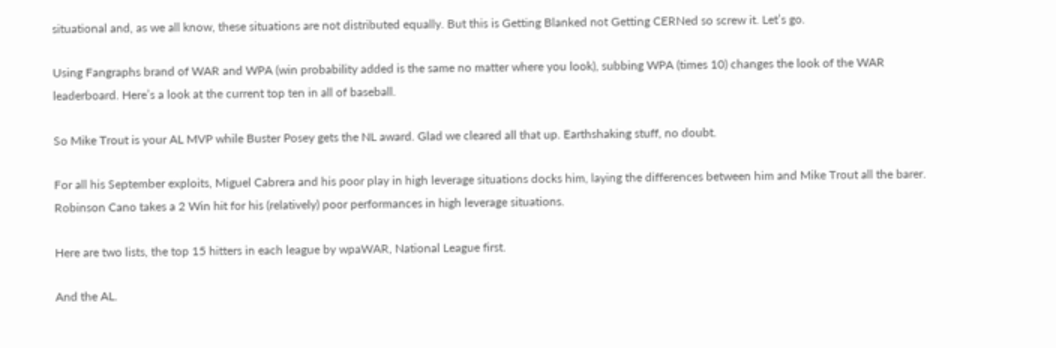situational and, as we all know, these situations are not distributed equally. But this is Getting Blanked not Getting CERNed so screw it. Let’s go.

Using Fangraphs brand of WAR and WPA (win probability added is the same no matter where you look), subbing WPA (times 10) changes the look of the WAR leaderboard. Here’s a look at the current top ten in all of baseball.

So Mike Trout is your AL MVP while Buster Posey gets the NL award. Glad we cleared all that up. Earthshaking stuff, no doubt.

For all his September exploits, Miguel Cabrera and his poor play in high leverage situations docks him, laying the differences between him and Mike Trout all the barer. Robinson Cano takes a 2 Win hit for his (relatively) poor performances in high leverage situations.

Here are two lists, the top 15 hitters in each league by wpaWAR, National League first.

And the AL.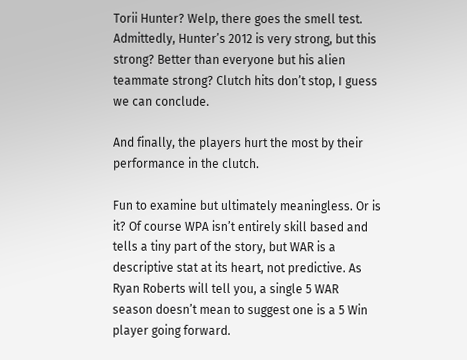Torii Hunter? Welp, there goes the smell test. Admittedly, Hunter’s 2012 is very strong, but this strong? Better than everyone but his alien teammate strong? Clutch hits don’t stop, I guess we can conclude.

And finally, the players hurt the most by their performance in the clutch.

Fun to examine but ultimately meaningless. Or is it? Of course WPA isn’t entirely skill based and tells a tiny part of the story, but WAR is a descriptive stat at its heart, not predictive. As Ryan Roberts will tell you, a single 5 WAR season doesn’t mean to suggest one is a 5 Win player going forward.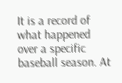It is a record of what happened over a specific baseball season. At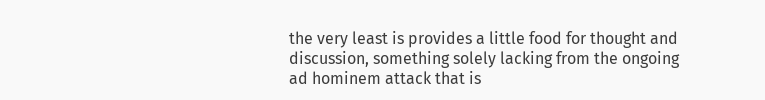the very least is provides a little food for thought and discussion, something solely lacking from the ongoing ad hominem attack that is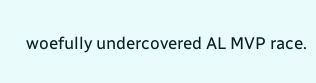woefully undercovered AL MVP race.